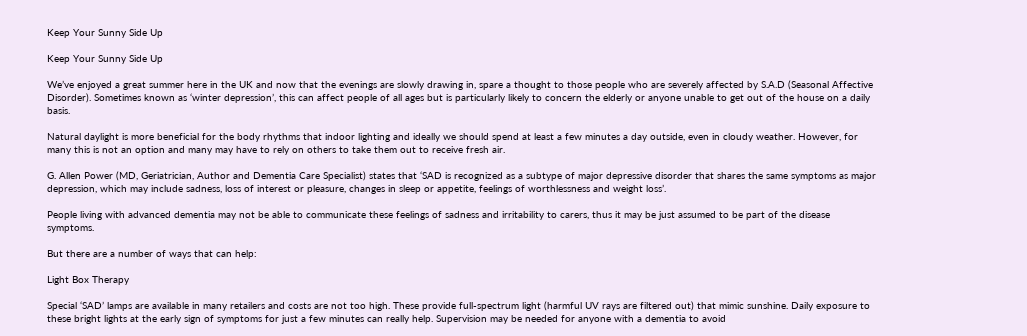Keep Your Sunny Side Up

Keep Your Sunny Side Up

We’ve enjoyed a great summer here in the UK and now that the evenings are slowly drawing in, spare a thought to those people who are severely affected by S.A.D (Seasonal Affective Disorder). Sometimes known as ‘winter depression’, this can affect people of all ages but is particularly likely to concern the elderly or anyone unable to get out of the house on a daily basis.

Natural daylight is more beneficial for the body rhythms that indoor lighting and ideally we should spend at least a few minutes a day outside, even in cloudy weather. However, for many this is not an option and many may have to rely on others to take them out to receive fresh air.

G. Allen Power (MD, Geriatrician, Author and Dementia Care Specialist) states that ‘SAD is recognized as a subtype of major depressive disorder that shares the same symptoms as major depression, which may include sadness, loss of interest or pleasure, changes in sleep or appetite, feelings of worthlessness and weight loss’.

People living with advanced dementia may not be able to communicate these feelings of sadness and irritability to carers, thus it may be just assumed to be part of the disease symptoms.

But there are a number of ways that can help:

Light Box Therapy

Special ‘SAD’ lamps are available in many retailers and costs are not too high. These provide full-spectrum light (harmful UV rays are filtered out) that mimic sunshine. Daily exposure to these bright lights at the early sign of symptoms for just a few minutes can really help. Supervision may be needed for anyone with a dementia to avoid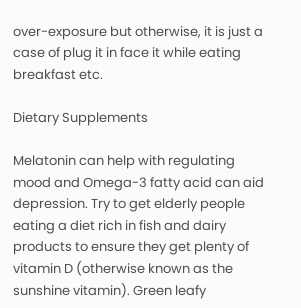over-exposure but otherwise, it is just a case of plug it in face it while eating breakfast etc.

Dietary Supplements

Melatonin can help with regulating mood and Omega-3 fatty acid can aid depression. Try to get elderly people eating a diet rich in fish and dairy products to ensure they get plenty of vitamin D (otherwise known as the sunshine vitamin). Green leafy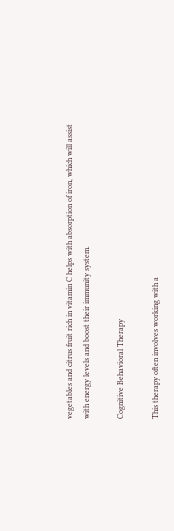vegetables and citrus fruit rich in vitamin C helps with absorption of iron, which will assist with energy levels and boost their immunity system.

Cognitive Behavioral Therapy

This therapy often involves working with a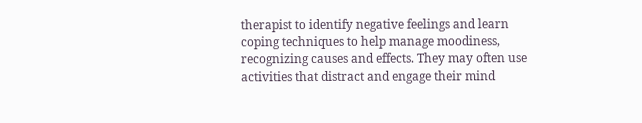therapist to identify negative feelings and learn coping techniques to help manage moodiness, recognizing causes and effects. They may often use activities that distract and engage their mind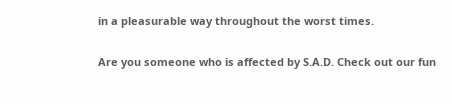in a pleasurable way throughout the worst times.

Are you someone who is affected by S.A.D. Check out our fun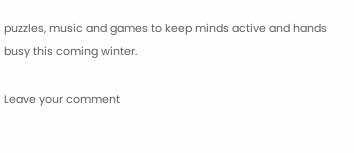puzzles, music and games to keep minds active and hands busy this coming winter.

Leave your comment